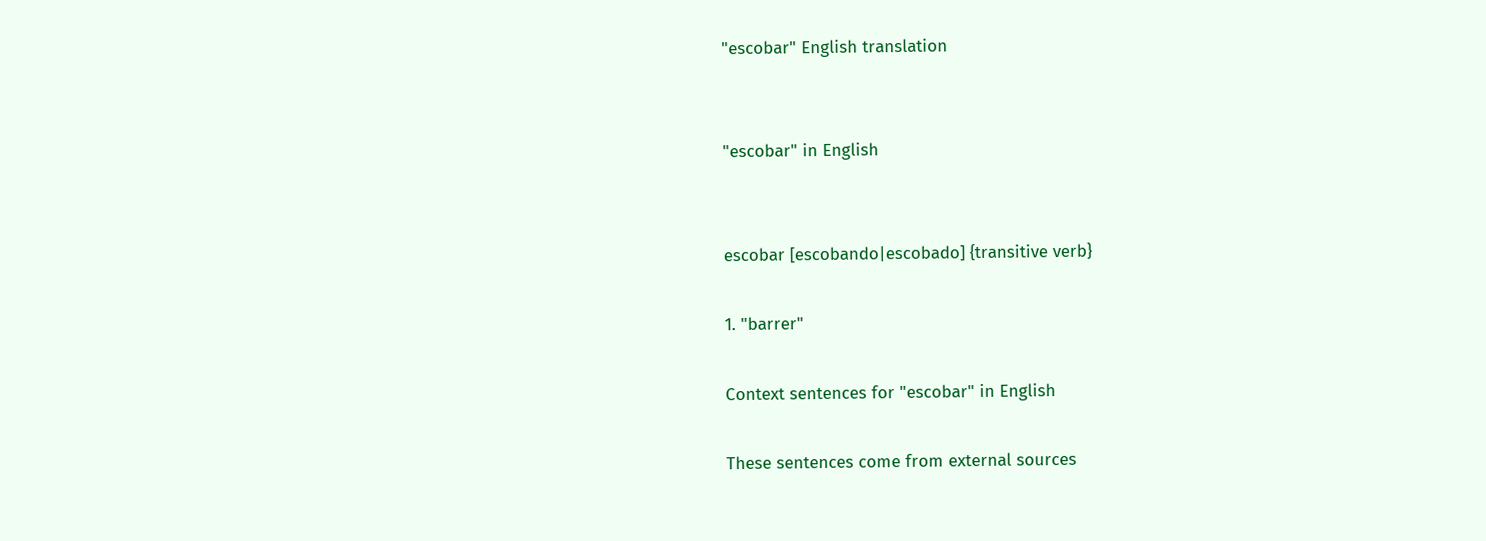"escobar" English translation


"escobar" in English


escobar [escobando|escobado] {transitive verb}

1. "barrer"

Context sentences for "escobar" in English

These sentences come from external sources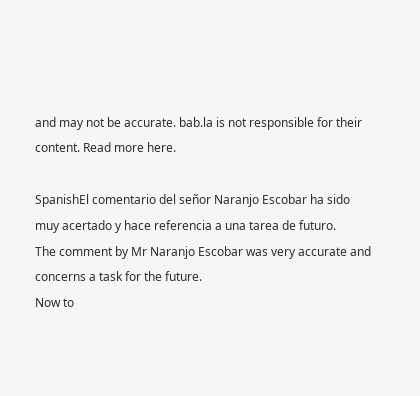and may not be accurate. bab.la is not responsible for their content. Read more here.

SpanishEl comentario del señor Naranjo Escobar ha sido muy acertado y hace referencia a una tarea de futuro.
The comment by Mr Naranjo Escobar was very accurate and concerns a task for the future.
Now to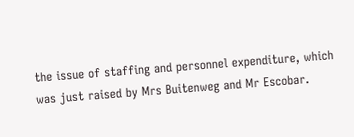the issue of staffing and personnel expenditure, which was just raised by Mrs Buitenweg and Mr Escobar.